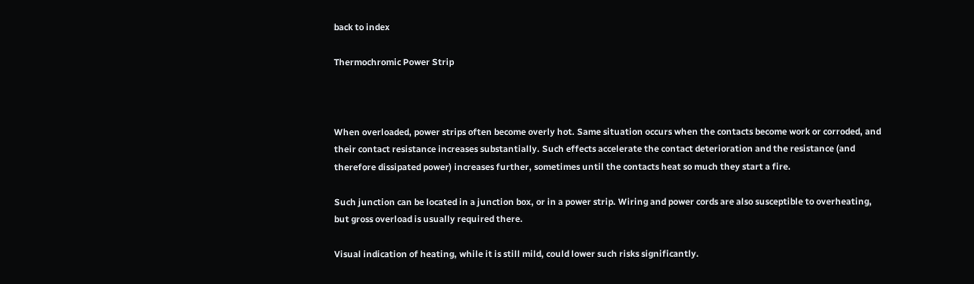back to index

Thermochromic Power Strip



When overloaded, power strips often become overly hot. Same situation occurs when the contacts become work or corroded, and their contact resistance increases substantially. Such effects accelerate the contact deterioration and the resistance (and therefore dissipated power) increases further, sometimes until the contacts heat so much they start a fire.

Such junction can be located in a junction box, or in a power strip. Wiring and power cords are also susceptible to overheating, but gross overload is usually required there.

Visual indication of heating, while it is still mild, could lower such risks significantly.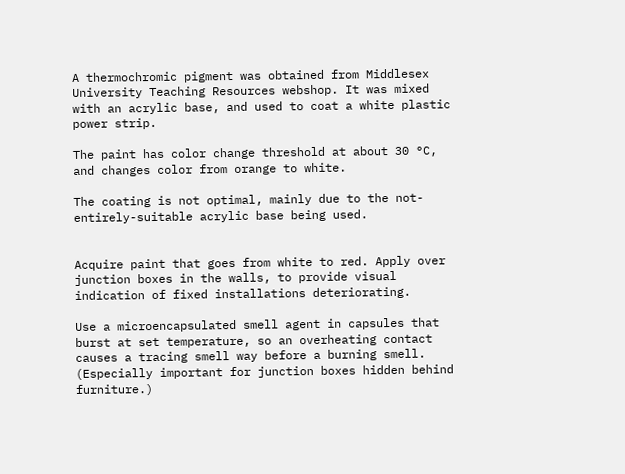A thermochromic pigment was obtained from Middlesex University Teaching Resources webshop. It was mixed with an acrylic base, and used to coat a white plastic power strip.

The paint has color change threshold at about 30 °C, and changes color from orange to white.

The coating is not optimal, mainly due to the not-entirely-suitable acrylic base being used.


Acquire paint that goes from white to red. Apply over junction boxes in the walls, to provide visual indication of fixed installations deteriorating.

Use a microencapsulated smell agent in capsules that burst at set temperature, so an overheating contact causes a tracing smell way before a burning smell. (Especially important for junction boxes hidden behind furniture.)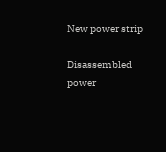New power strip

Disassembled power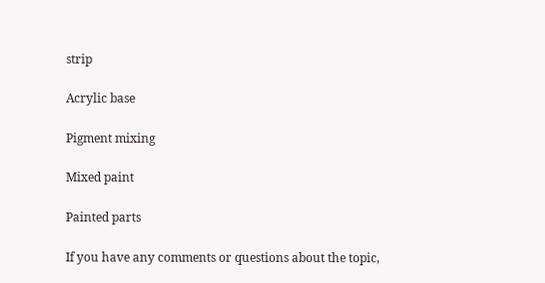strip

Acrylic base

Pigment mixing

Mixed paint

Painted parts

If you have any comments or questions about the topic,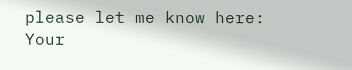please let me know here:
Your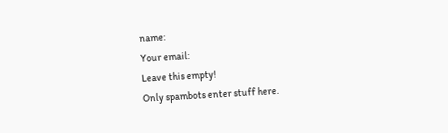name:
Your email:
Leave this empty!
Only spambots enter stuff here.